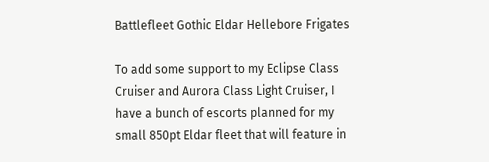Battlefleet Gothic Eldar Hellebore Frigates

To add some support to my Eclipse Class Cruiser and Aurora Class Light Cruiser, I have a bunch of escorts planned for my small 850pt Eldar fleet that will feature in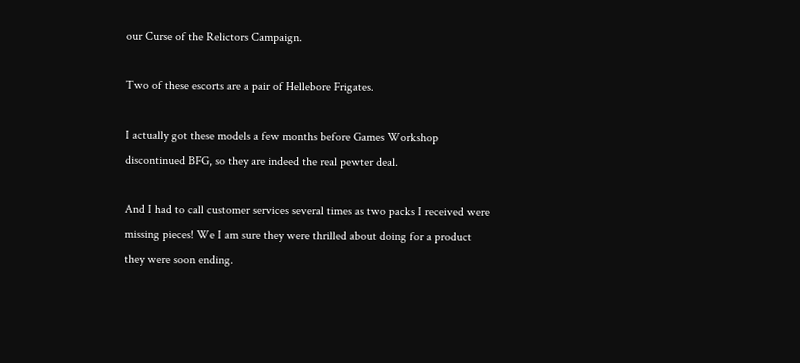our Curse of the Relictors Campaign.

Two of these escorts are a pair of Hellebore Frigates.

I actually got these models a few months before Games Workshop discontinued BFG, so they are indeed the real pewter deal.

And I had to call customer services several times as two packs I received were missing pieces! We I am sure they were thrilled about doing for a product they were soon ending.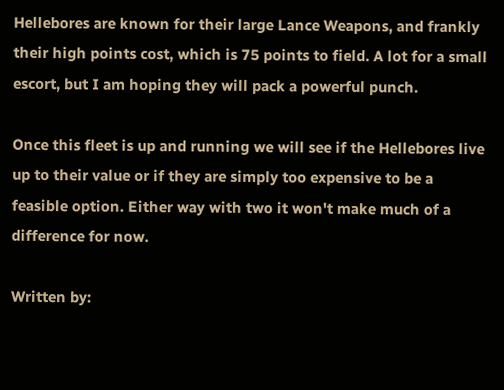Hellebores are known for their large Lance Weapons, and frankly their high points cost, which is 75 points to field. A lot for a small escort, but I am hoping they will pack a powerful punch.

Once this fleet is up and running we will see if the Hellebores live up to their value or if they are simply too expensive to be a feasible option. Either way with two it won't make much of a difference for now.

Written by: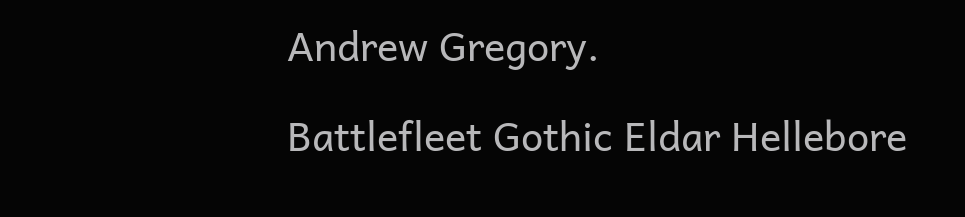Andrew Gregory.

Battlefleet Gothic Eldar Hellebore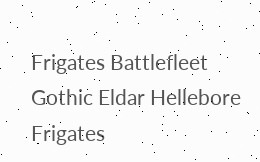Frigates Battlefleet Gothic Eldar Hellebore Frigates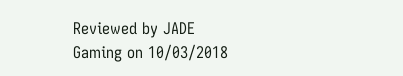Reviewed by JADE Gaming on 10/03/2018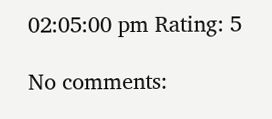02:05:00 pm Rating: 5

No comments: